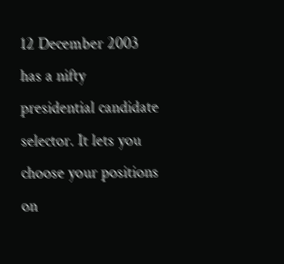12 December 2003 has a nifty presidential candidate selector. It lets you choose your positions on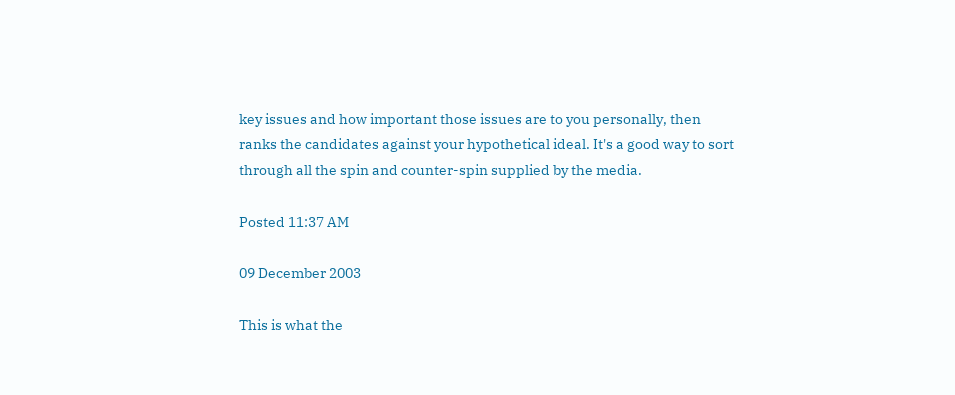key issues and how important those issues are to you personally, then ranks the candidates against your hypothetical ideal. It's a good way to sort through all the spin and counter-spin supplied by the media.

Posted 11:37 AM

09 December 2003

This is what the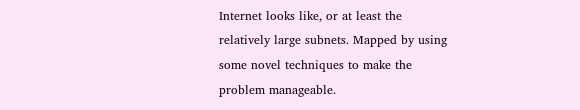Internet looks like, or at least the relatively large subnets. Mapped by using some novel techniques to make the problem manageable.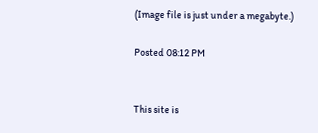(Image file is just under a megabyte.)

Posted 08:12 PM


This site is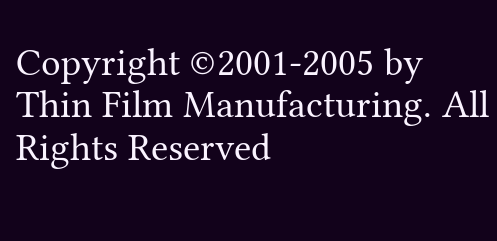Copyright ©2001-2005 by Thin Film Manufacturing. All Rights Reserved